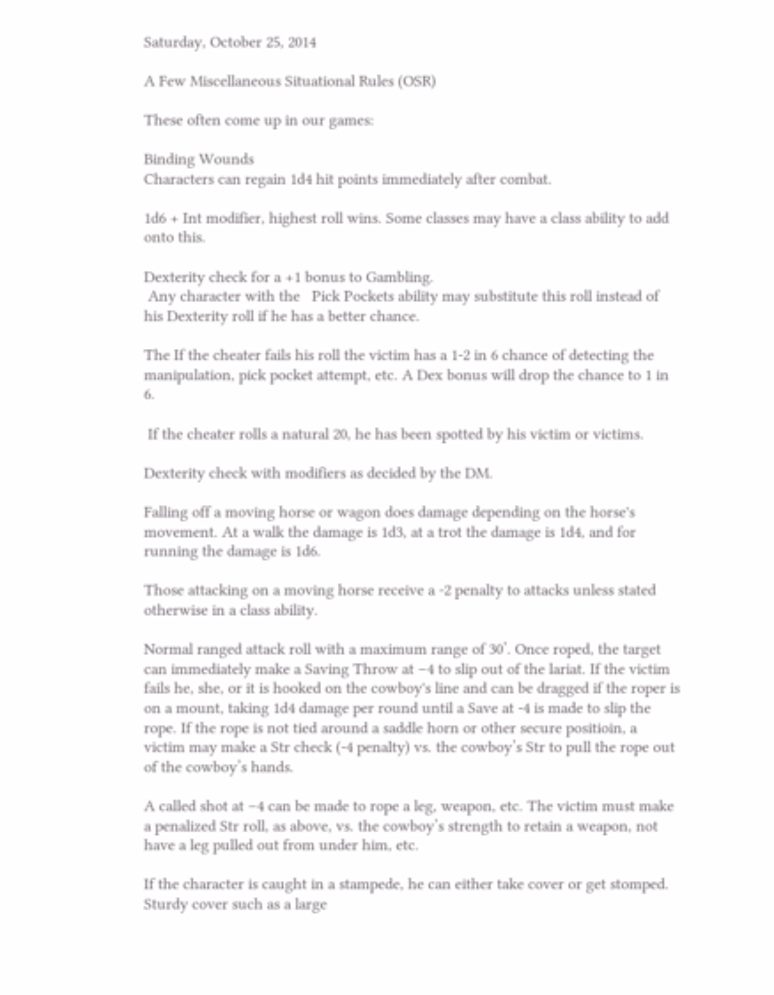Saturday, October 25, 2014

A Few Miscellaneous Situational Rules (OSR)

These often come up in our games:

Binding Wounds
Characters can regain 1d4 hit points immediately after combat.

1d6 + Int modifier, highest roll wins. Some classes may have a class ability to add onto this.

Dexterity check for a +1 bonus to Gambling.
 Any character with the   Pick Pockets ability may substitute this roll instead of his Dexterity roll if he has a better chance.

The If the cheater fails his roll the victim has a 1-2 in 6 chance of detecting the manipulation, pick pocket attempt, etc. A Dex bonus will drop the chance to 1 in 6.

 If the cheater rolls a natural 20, he has been spotted by his victim or victims.

Dexterity check with modifiers as decided by the DM.

Falling off a moving horse or wagon does damage depending on the horse's movement. At a walk the damage is 1d3, at a trot the damage is 1d4, and for running the damage is 1d6.

Those attacking on a moving horse receive a -2 penalty to attacks unless stated otherwise in a class ability.

Normal ranged attack roll with a maximum range of 30’. Once roped, the target can immediately make a Saving Throw at –4 to slip out of the lariat. If the victim fails he, she, or it is hooked on the cowboy's line and can be dragged if the roper is on a mount, taking 1d4 damage per round until a Save at -4 is made to slip the rope. If the rope is not tied around a saddle horn or other secure positioin, a victim may make a Str check (-4 penalty) vs. the cowboy’s Str to pull the rope out of the cowboy’s hands.

A called shot at –4 can be made to rope a leg, weapon, etc. The victim must make a penalized Str roll, as above, vs. the cowboy’s strength to retain a weapon, not have a leg pulled out from under him, etc.

If the character is caught in a stampede, he can either take cover or get stomped.
Sturdy cover such as a large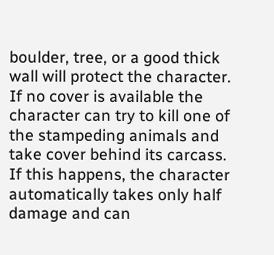boulder, tree, or a good thick wall will protect the character.
If no cover is available the character can try to kill one of the stampeding animals and take cover behind its carcass. If this happens, the character automatically takes only half damage and can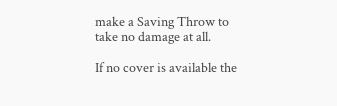make a Saving Throw to take no damage at all.

If no cover is available the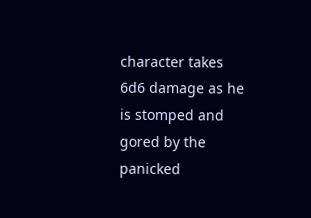character takes 6d6 damage as he is stomped and gored by the panicked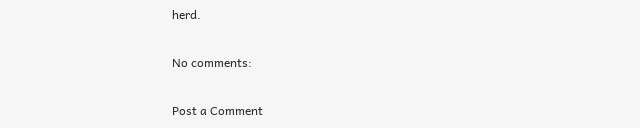herd.

No comments:

Post a Comment